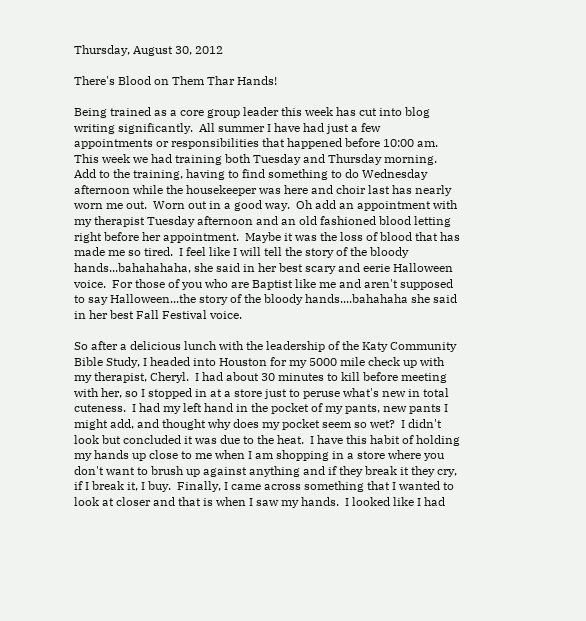Thursday, August 30, 2012

There's Blood on Them Thar Hands!

Being trained as a core group leader this week has cut into blog writing significantly.  All summer I have had just a few appointments or responsibilities that happened before 10:00 am.  This week we had training both Tuesday and Thursday morning.  Add to the training, having to find something to do Wednesday afternoon while the housekeeper was here and choir last has nearly worn me out.  Worn out in a good way.  Oh add an appointment with my therapist Tuesday afternoon and an old fashioned blood letting right before her appointment.  Maybe it was the loss of blood that has made me so tired.  I feel like I will tell the story of the bloody hands...bahahahaha, she said in her best scary and eerie Halloween voice.  For those of you who are Baptist like me and aren't supposed to say Halloween...the story of the bloody hands....bahahaha she said in her best Fall Festival voice.

So after a delicious lunch with the leadership of the Katy Community Bible Study, I headed into Houston for my 5000 mile check up with my therapist, Cheryl.  I had about 30 minutes to kill before meeting with her, so I stopped in at a store just to peruse what's new in total cuteness.  I had my left hand in the pocket of my pants, new pants I might add, and thought why does my pocket seem so wet?  I didn't look but concluded it was due to the heat.  I have this habit of holding my hands up close to me when I am shopping in a store where you don't want to brush up against anything and if they break it they cry, if I break it, I buy.  Finally, I came across something that I wanted to look at closer and that is when I saw my hands.  I looked like I had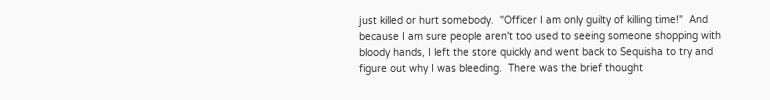just killed or hurt somebody.  "Officer I am only guilty of killing time!"  And because I am sure people aren't too used to seeing someone shopping with bloody hands, I left the store quickly and went back to Sequisha to try and figure out why I was bleeding.  There was the brief thought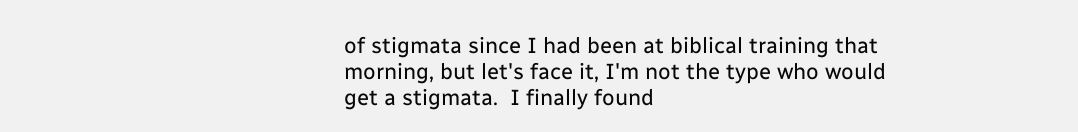of stigmata since I had been at biblical training that morning, but let's face it, I'm not the type who would get a stigmata.  I finally found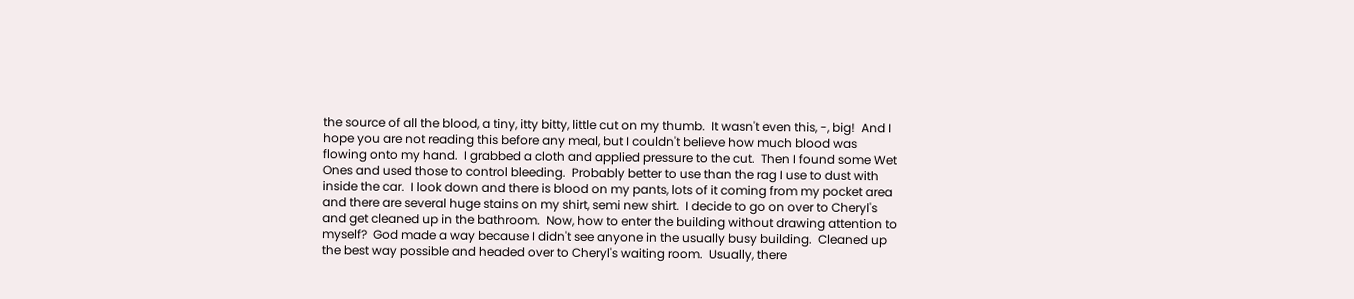the source of all the blood, a tiny, itty bitty, little cut on my thumb.  It wasn't even this, -, big!  And I hope you are not reading this before any meal, but I couldn't believe how much blood was flowing onto my hand.  I grabbed a cloth and applied pressure to the cut.  Then I found some Wet Ones and used those to control bleeding.  Probably better to use than the rag I use to dust with inside the car.  I look down and there is blood on my pants, lots of it coming from my pocket area and there are several huge stains on my shirt, semi new shirt.  I decide to go on over to Cheryl's and get cleaned up in the bathroom.  Now, how to enter the building without drawing attention to myself?  God made a way because I didn't see anyone in the usually busy building.  Cleaned up the best way possible and headed over to Cheryl's waiting room.  Usually, there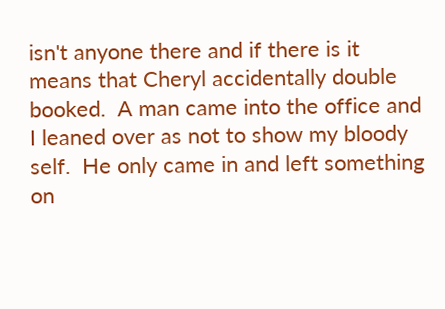isn't anyone there and if there is it means that Cheryl accidentally double booked.  A man came into the office and I leaned over as not to show my bloody self.  He only came in and left something on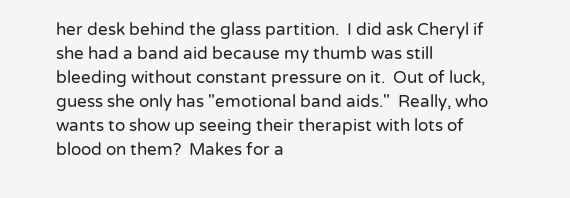her desk behind the glass partition.  I did ask Cheryl if she had a band aid because my thumb was still bleeding without constant pressure on it.  Out of luck, guess she only has "emotional band aids."  Really, who wants to show up seeing their therapist with lots of blood on them?  Makes for a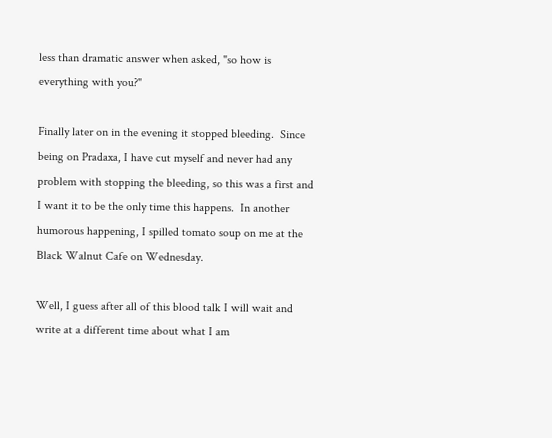less than dramatic answer when asked, "so how is everything with you?"

Finally later on in the evening it stopped bleeding.  Since being on Pradaxa, I have cut myself and never had any problem with stopping the bleeding, so this was a first and I want it to be the only time this happens.  In another humorous happening, I spilled tomato soup on me at the Black Walnut Cafe on Wednesday.

Well, I guess after all of this blood talk I will wait and write at a different time about what I am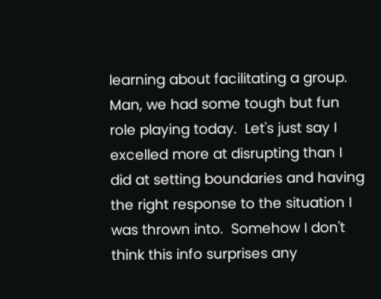learning about facilitating a group.  Man, we had some tough but fun role playing today.  Let's just say I excelled more at disrupting than I did at setting boundaries and having the right response to the situation I was thrown into.  Somehow I don't think this info surprises any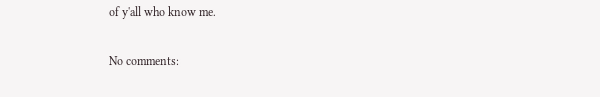of y'all who know me.

No comments: